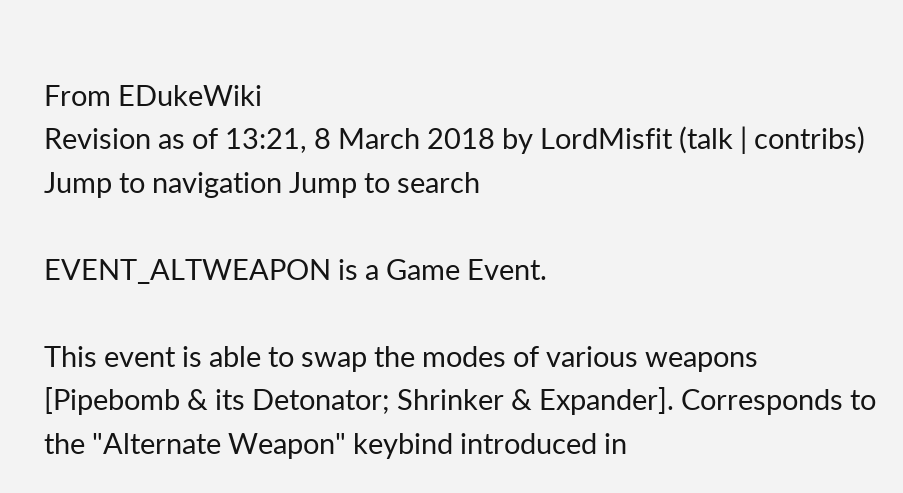From EDukeWiki
Revision as of 13:21, 8 March 2018 by LordMisfit (talk | contribs)
Jump to navigation Jump to search

EVENT_ALTWEAPON is a Game Event.

This event is able to swap the modes of various weapons [Pipebomb & its Detonator; Shrinker & Expander]. Corresponds to the "Alternate Weapon" keybind introduced in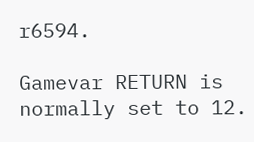r6594.

Gamevar RETURN is normally set to 12.